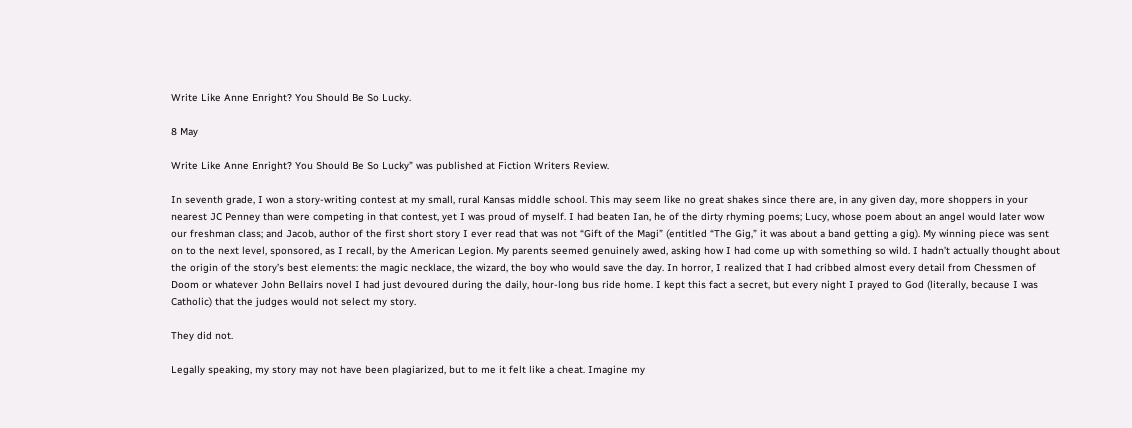Write Like Anne Enright? You Should Be So Lucky.

8 May

Write Like Anne Enright? You Should Be So Lucky” was published at Fiction Writers Review.

In seventh grade, I won a story-writing contest at my small, rural Kansas middle school. This may seem like no great shakes since there are, in any given day, more shoppers in your nearest JC Penney than were competing in that contest, yet I was proud of myself. I had beaten Ian, he of the dirty rhyming poems; Lucy, whose poem about an angel would later wow our freshman class; and Jacob, author of the first short story I ever read that was not “Gift of the Magi” (entitled “The Gig,” it was about a band getting a gig). My winning piece was sent on to the next level, sponsored, as I recall, by the American Legion. My parents seemed genuinely awed, asking how I had come up with something so wild. I hadn’t actually thought about the origin of the story’s best elements: the magic necklace, the wizard, the boy who would save the day. In horror, I realized that I had cribbed almost every detail from Chessmen of Doom or whatever John Bellairs novel I had just devoured during the daily, hour-long bus ride home. I kept this fact a secret, but every night I prayed to God (literally, because I was Catholic) that the judges would not select my story.

They did not.

Legally speaking, my story may not have been plagiarized, but to me it felt like a cheat. Imagine my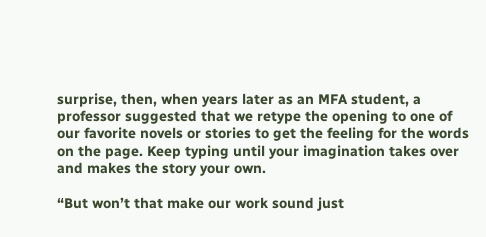surprise, then, when years later as an MFA student, a professor suggested that we retype the opening to one of our favorite novels or stories to get the feeling for the words on the page. Keep typing until your imagination takes over and makes the story your own.

“But won’t that make our work sound just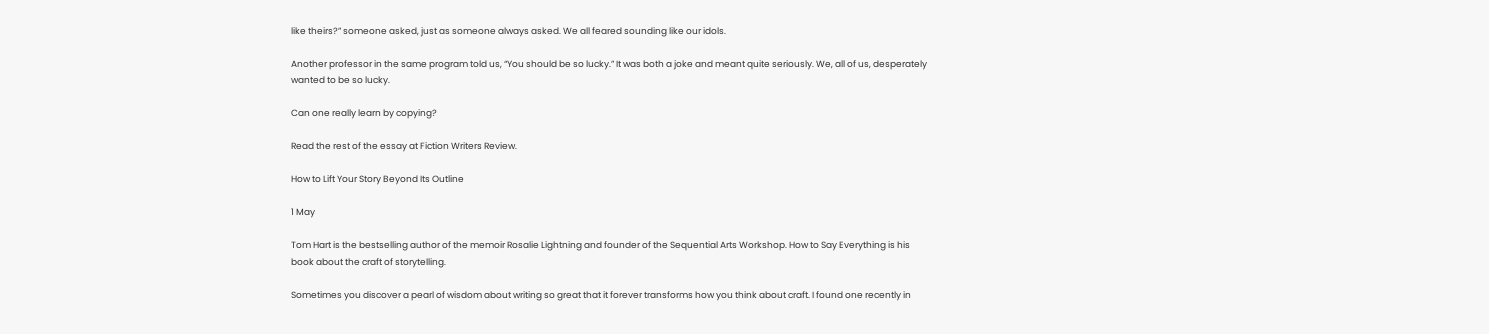like theirs?” someone asked, just as someone always asked. We all feared sounding like our idols.

Another professor in the same program told us, “You should be so lucky.” It was both a joke and meant quite seriously. We, all of us, desperately wanted to be so lucky.

Can one really learn by copying?

Read the rest of the essay at Fiction Writers Review.

How to Lift Your Story Beyond Its Outline

1 May

Tom Hart is the bestselling author of the memoir Rosalie Lightning and founder of the Sequential Arts Workshop. How to Say Everything is his book about the craft of storytelling.

Sometimes you discover a pearl of wisdom about writing so great that it forever transforms how you think about craft. I found one recently in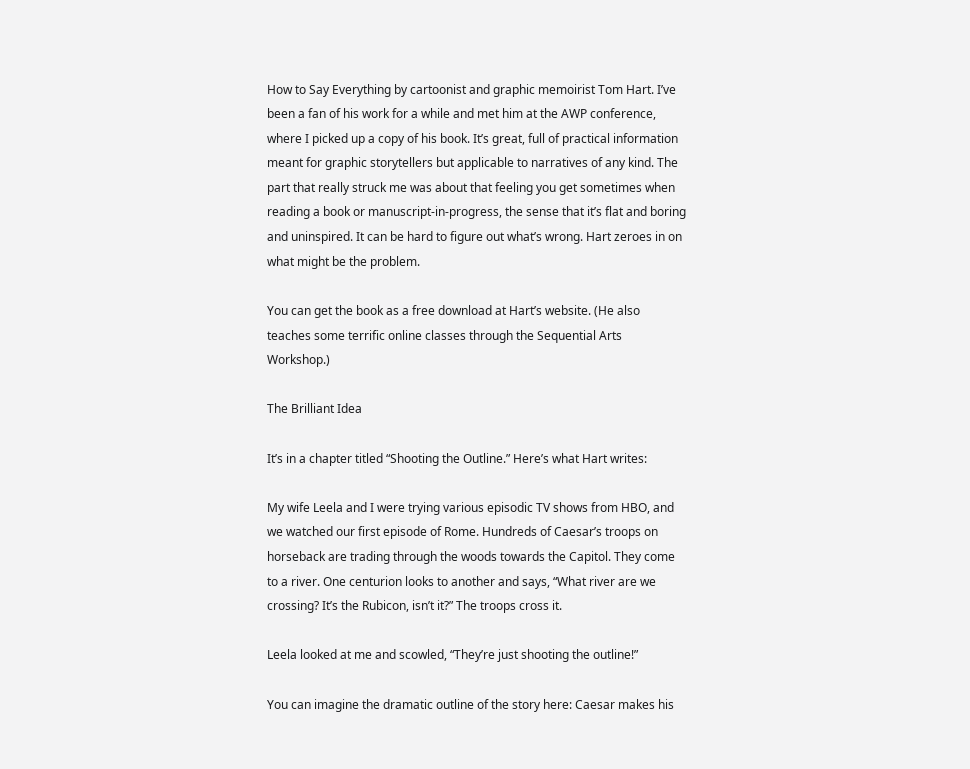How to Say Everything by cartoonist and graphic memoirist Tom Hart. I’ve been a fan of his work for a while and met him at the AWP conference, where I picked up a copy of his book. It’s great, full of practical information meant for graphic storytellers but applicable to narratives of any kind. The part that really struck me was about that feeling you get sometimes when reading a book or manuscript-in-progress, the sense that it’s flat and boring and uninspired. It can be hard to figure out what’s wrong. Hart zeroes in on what might be the problem.

You can get the book as a free download at Hart’s website. (He also teaches some terrific online classes through the Sequential Arts Workshop.)

The Brilliant Idea

It’s in a chapter titled “Shooting the Outline.” Here’s what Hart writes:

My wife Leela and I were trying various episodic TV shows from HBO, and we watched our first episode of Rome. Hundreds of Caesar’s troops on horseback are trading through the woods towards the Capitol. They come to a river. One centurion looks to another and says, “What river are we crossing? It’s the Rubicon, isn’t it?” The troops cross it.

Leela looked at me and scowled, “They’re just shooting the outline!”

You can imagine the dramatic outline of the story here: Caesar makes his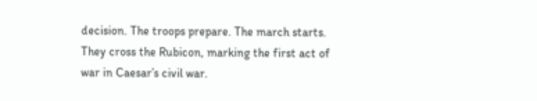decision. The troops prepare. The march starts. They cross the Rubicon, marking the first act of war in Caesar’s civil war.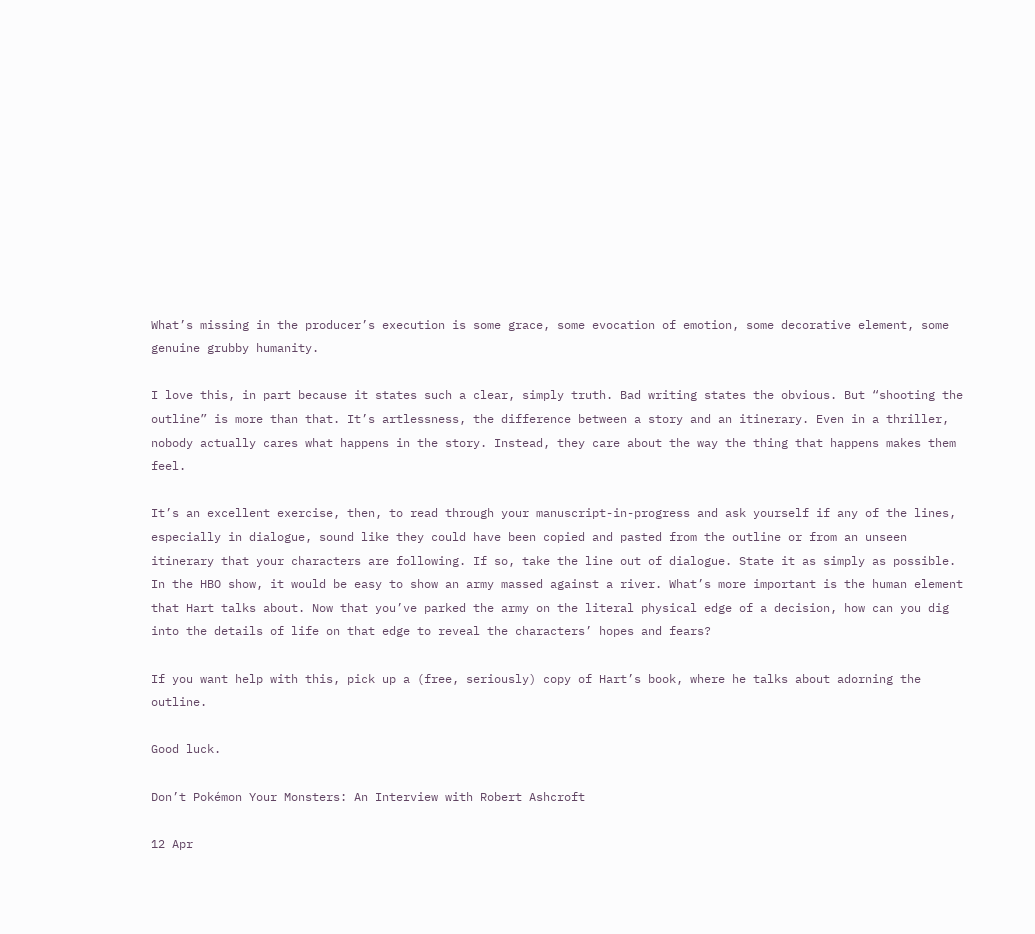What’s missing in the producer’s execution is some grace, some evocation of emotion, some decorative element, some genuine grubby humanity.

I love this, in part because it states such a clear, simply truth. Bad writing states the obvious. But “shooting the outline” is more than that. It’s artlessness, the difference between a story and an itinerary. Even in a thriller, nobody actually cares what happens in the story. Instead, they care about the way the thing that happens makes them feel.

It’s an excellent exercise, then, to read through your manuscript-in-progress and ask yourself if any of the lines, especially in dialogue, sound like they could have been copied and pasted from the outline or from an unseen itinerary that your characters are following. If so, take the line out of dialogue. State it as simply as possible. In the HBO show, it would be easy to show an army massed against a river. What’s more important is the human element that Hart talks about. Now that you’ve parked the army on the literal physical edge of a decision, how can you dig into the details of life on that edge to reveal the characters’ hopes and fears?

If you want help with this, pick up a (free, seriously) copy of Hart’s book, where he talks about adorning the outline.

Good luck.

Don’t Pokémon Your Monsters: An Interview with Robert Ashcroft

12 Apr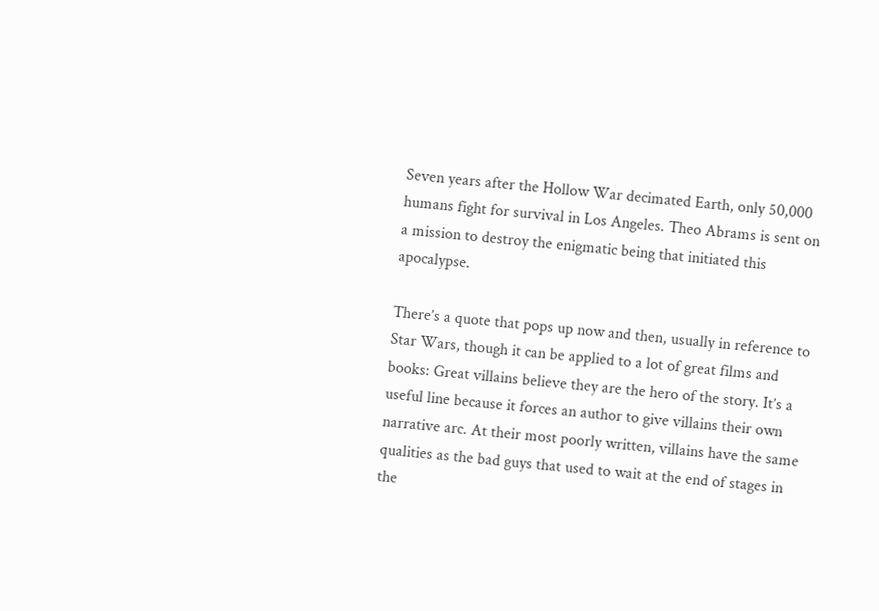Seven years after the Hollow War decimated Earth, only 50,000 humans fight for survival in Los Angeles. Theo Abrams is sent on a mission to destroy the enigmatic being that initiated this apocalypse.

There’s a quote that pops up now and then, usually in reference to Star Wars, though it can be applied to a lot of great films and books: Great villains believe they are the hero of the story. It’s a useful line because it forces an author to give villains their own narrative arc. At their most poorly written, villains have the same qualities as the bad guys that used to wait at the end of stages in the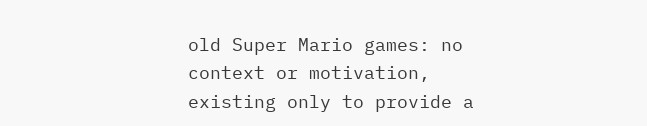old Super Mario games: no context or motivation, existing only to provide a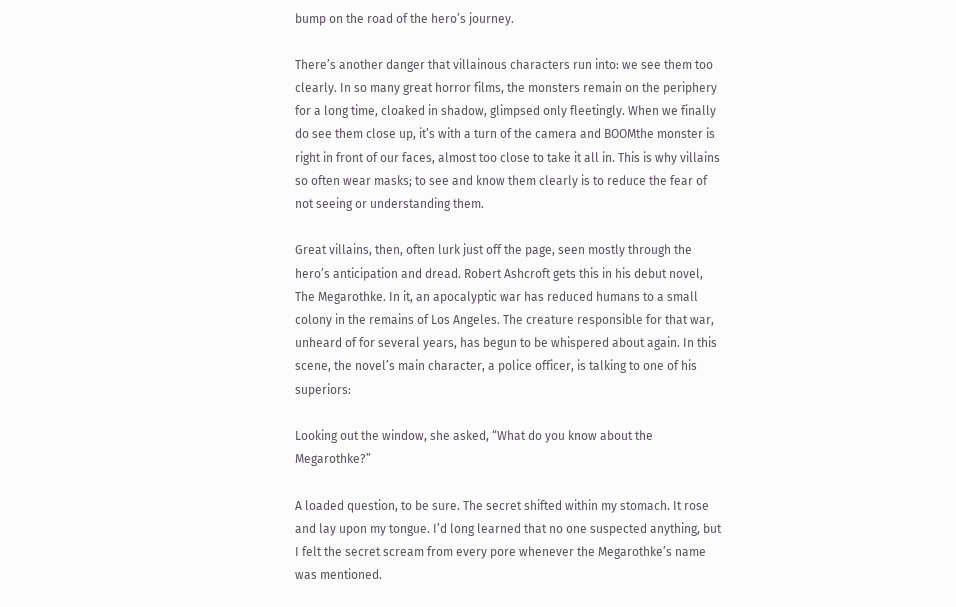bump on the road of the hero’s journey.

There’s another danger that villainous characters run into: we see them too clearly. In so many great horror films, the monsters remain on the periphery for a long time, cloaked in shadow, glimpsed only fleetingly. When we finally do see them close up, it’s with a turn of the camera and BOOMthe monster is right in front of our faces, almost too close to take it all in. This is why villains so often wear masks; to see and know them clearly is to reduce the fear of not seeing or understanding them.

Great villains, then, often lurk just off the page, seen mostly through the hero’s anticipation and dread. Robert Ashcroft gets this in his debut novel, The Megarothke. In it, an apocalyptic war has reduced humans to a small colony in the remains of Los Angeles. The creature responsible for that war, unheard of for several years, has begun to be whispered about again. In this scene, the novel’s main character, a police officer, is talking to one of his superiors:

Looking out the window, she asked, “What do you know about the Megarothke?”

A loaded question, to be sure. The secret shifted within my stomach. It rose and lay upon my tongue. I’d long learned that no one suspected anything, but I felt the secret scream from every pore whenever the Megarothke’s name was mentioned.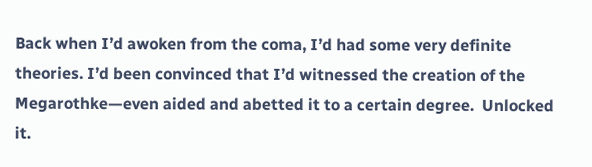Back when I’d awoken from the coma, I’d had some very definite theories. I’d been convinced that I’d witnessed the creation of the Megarothke—even aided and abetted it to a certain degree.  Unlocked it.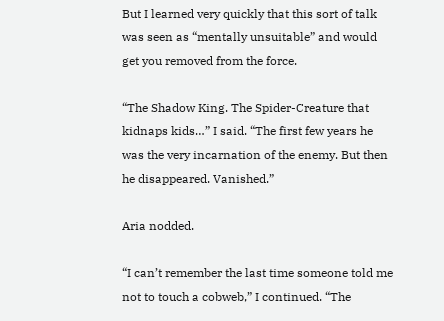But I learned very quickly that this sort of talk was seen as “mentally unsuitable” and would get you removed from the force.

“The Shadow King. The Spider-Creature that kidnaps kids…” I said. “The first few years he was the very incarnation of the enemy. But then he disappeared. Vanished.”

Aria nodded.

“I can’t remember the last time someone told me not to touch a cobweb,” I continued. “The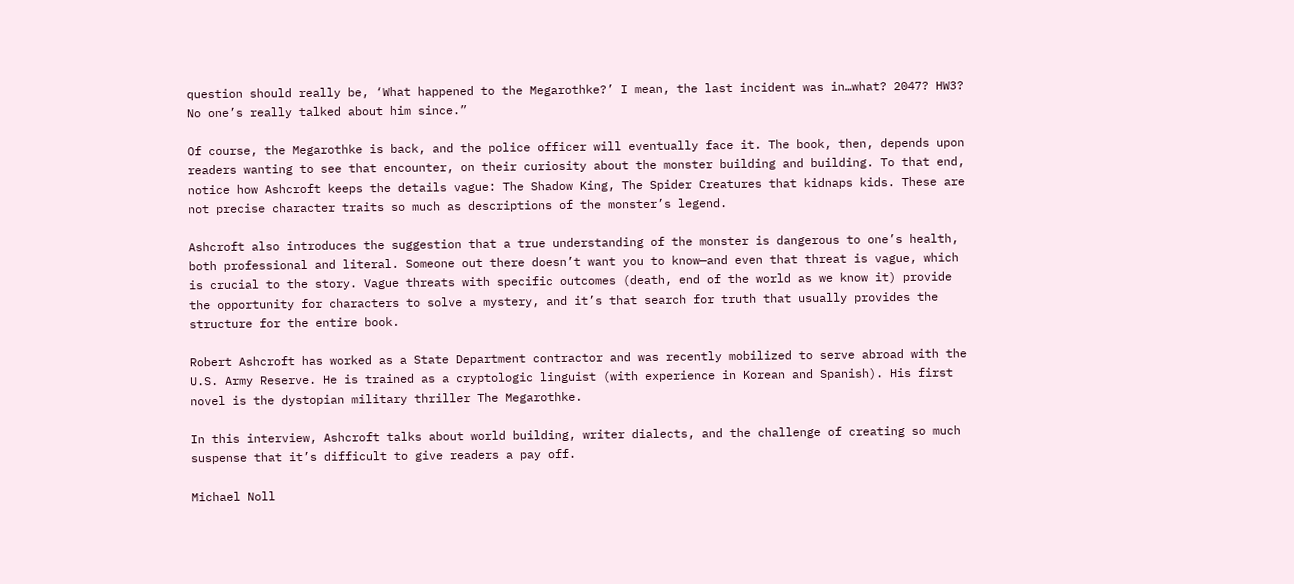question should really be, ‘What happened to the Megarothke?’ I mean, the last incident was in…what? 2047? HW3? No one’s really talked about him since.”

Of course, the Megarothke is back, and the police officer will eventually face it. The book, then, depends upon readers wanting to see that encounter, on their curiosity about the monster building and building. To that end, notice how Ashcroft keeps the details vague: The Shadow King, The Spider Creatures that kidnaps kids. These are not precise character traits so much as descriptions of the monster’s legend.

Ashcroft also introduces the suggestion that a true understanding of the monster is dangerous to one’s health, both professional and literal. Someone out there doesn’t want you to know—and even that threat is vague, which is crucial to the story. Vague threats with specific outcomes (death, end of the world as we know it) provide the opportunity for characters to solve a mystery, and it’s that search for truth that usually provides the structure for the entire book.

Robert Ashcroft has worked as a State Department contractor and was recently mobilized to serve abroad with the U.S. Army Reserve. He is trained as a cryptologic linguist (with experience in Korean and Spanish). His first novel is the dystopian military thriller The Megarothke.

In this interview, Ashcroft talks about world building, writer dialects, and the challenge of creating so much suspense that it’s difficult to give readers a pay off.

Michael Noll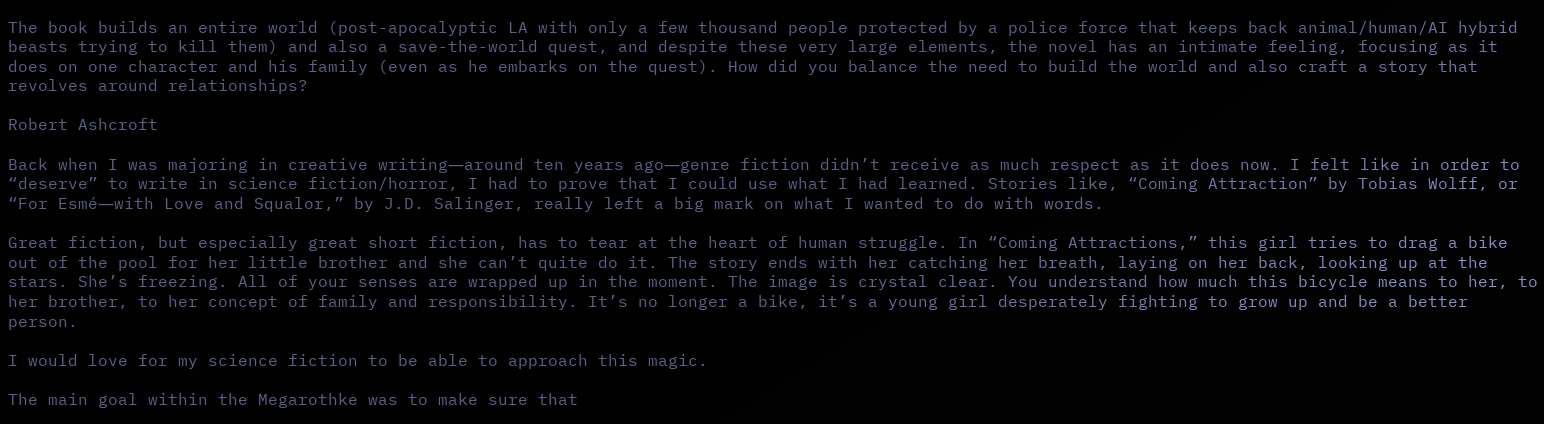The book builds an entire world (post-apocalyptic LA with only a few thousand people protected by a police force that keeps back animal/human/AI hybrid beasts trying to kill them) and also a save-the-world quest, and despite these very large elements, the novel has an intimate feeling, focusing as it does on one character and his family (even as he embarks on the quest). How did you balance the need to build the world and also craft a story that revolves around relationships?

Robert Ashcroft

Back when I was majoring in creative writing―around ten years ago―genre fiction didn’t receive as much respect as it does now. I felt like in order to “deserve” to write in science fiction/horror, I had to prove that I could use what I had learned. Stories like, “Coming Attraction” by Tobias Wolff, or “For Esmé―with Love and Squalor,” by J.D. Salinger, really left a big mark on what I wanted to do with words.

Great fiction, but especially great short fiction, has to tear at the heart of human struggle. In “Coming Attractions,” this girl tries to drag a bike out of the pool for her little brother and she can’t quite do it. The story ends with her catching her breath, laying on her back, looking up at the stars. She’s freezing. All of your senses are wrapped up in the moment. The image is crystal clear. You understand how much this bicycle means to her, to her brother, to her concept of family and responsibility. It’s no longer a bike, it’s a young girl desperately fighting to grow up and be a better person.

I would love for my science fiction to be able to approach this magic.

The main goal within the Megarothke was to make sure that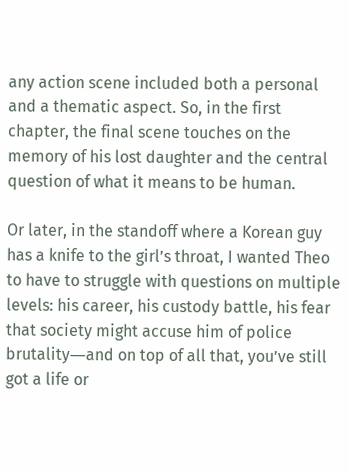any action scene included both a personal and a thematic aspect. So, in the first chapter, the final scene touches on the memory of his lost daughter and the central question of what it means to be human.

Or later, in the standoff where a Korean guy has a knife to the girl’s throat, I wanted Theo to have to struggle with questions on multiple levels: his career, his custody battle, his fear that society might accuse him of police brutality―and on top of all that, you’ve still got a life or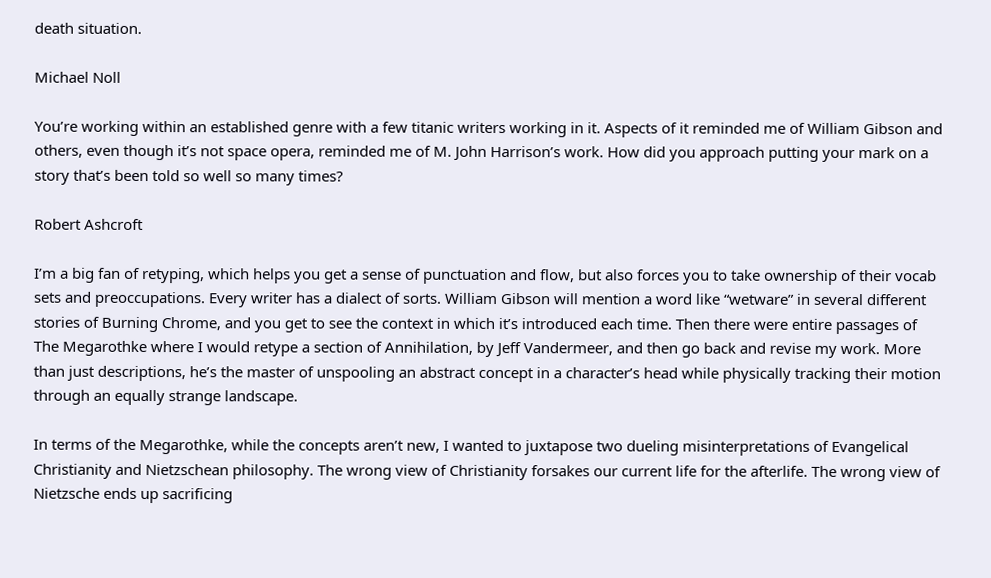death situation.

Michael Noll

You’re working within an established genre with a few titanic writers working in it. Aspects of it reminded me of William Gibson and others, even though it’s not space opera, reminded me of M. John Harrison’s work. How did you approach putting your mark on a story that’s been told so well so many times?

Robert Ashcroft

I’m a big fan of retyping, which helps you get a sense of punctuation and flow, but also forces you to take ownership of their vocab sets and preoccupations. Every writer has a dialect of sorts. William Gibson will mention a word like “wetware” in several different stories of Burning Chrome, and you get to see the context in which it’s introduced each time. Then there were entire passages of The Megarothke where I would retype a section of Annihilation, by Jeff Vandermeer, and then go back and revise my work. More than just descriptions, he’s the master of unspooling an abstract concept in a character’s head while physically tracking their motion through an equally strange landscape.

In terms of the Megarothke, while the concepts aren’t new, I wanted to juxtapose two dueling misinterpretations of Evangelical Christianity and Nietzschean philosophy. The wrong view of Christianity forsakes our current life for the afterlife. The wrong view of Nietzsche ends up sacrificing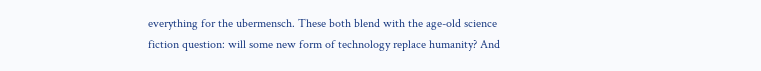everything for the ubermensch. These both blend with the age-old science fiction question: will some new form of technology replace humanity? And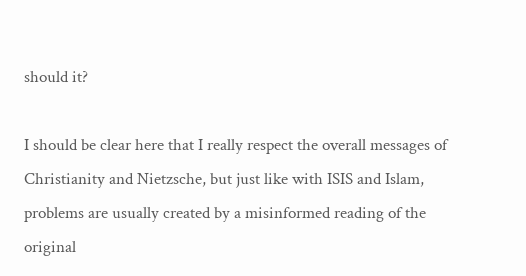should it?

I should be clear here that I really respect the overall messages of Christianity and Nietzsche, but just like with ISIS and Islam, problems are usually created by a misinformed reading of the original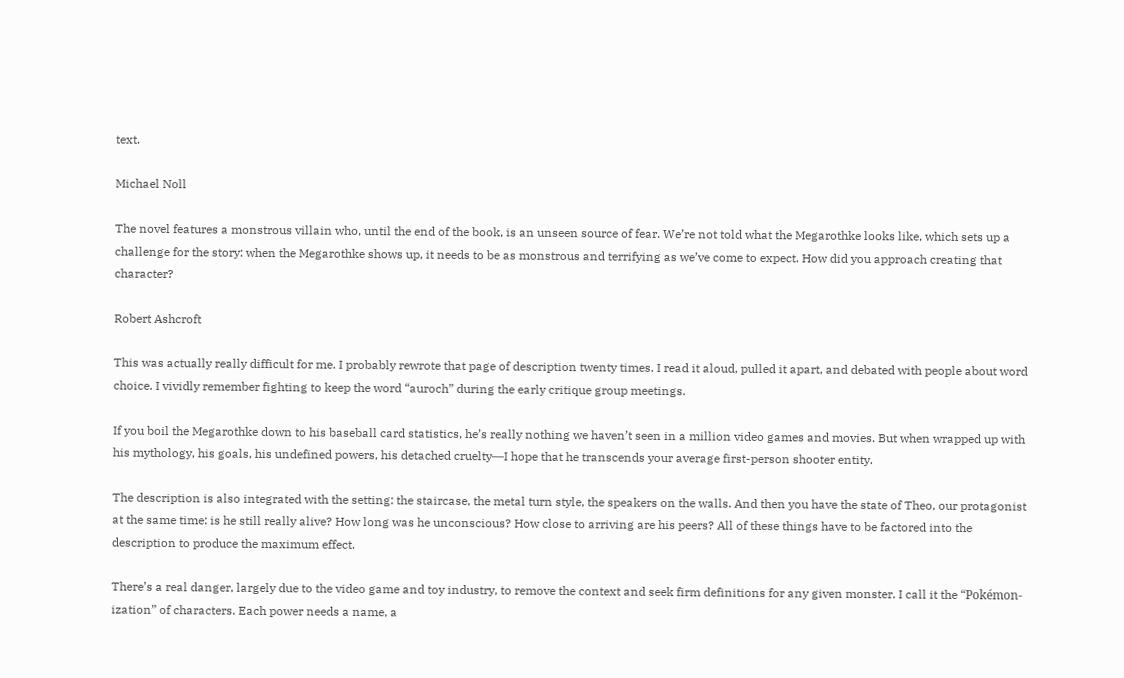text.

Michael Noll

The novel features a monstrous villain who, until the end of the book, is an unseen source of fear. We’re not told what the Megarothke looks like, which sets up a challenge for the story: when the Megarothke shows up, it needs to be as monstrous and terrifying as we’ve come to expect. How did you approach creating that character?

Robert Ashcroft

This was actually really difficult for me. I probably rewrote that page of description twenty times. I read it aloud, pulled it apart, and debated with people about word choice. I vividly remember fighting to keep the word “auroch” during the early critique group meetings.

If you boil the Megarothke down to his baseball card statistics, he’s really nothing we haven’t seen in a million video games and movies. But when wrapped up with his mythology, his goals, his undefined powers, his detached cruelty―I hope that he transcends your average first-person shooter entity.

The description is also integrated with the setting: the staircase, the metal turn style, the speakers on the walls. And then you have the state of Theo, our protagonist at the same time: is he still really alive? How long was he unconscious? How close to arriving are his peers? All of these things have to be factored into the description to produce the maximum effect.

There’s a real danger, largely due to the video game and toy industry, to remove the context and seek firm definitions for any given monster. I call it the “Pokémon-ization” of characters. Each power needs a name, a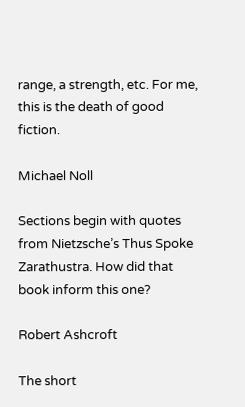range, a strength, etc. For me, this is the death of good fiction.

Michael Noll

Sections begin with quotes from Nietzsche’s Thus Spoke Zarathustra. How did that book inform this one?

Robert Ashcroft

The short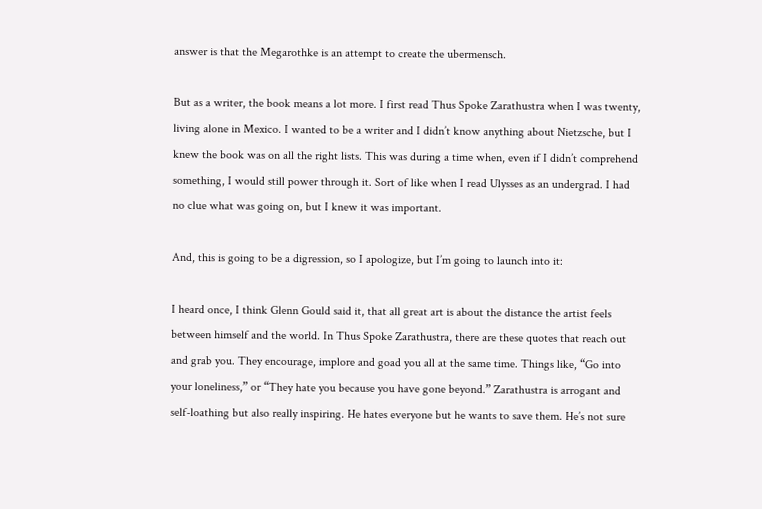answer is that the Megarothke is an attempt to create the ubermensch.

But as a writer, the book means a lot more. I first read Thus Spoke Zarathustra when I was twenty, living alone in Mexico. I wanted to be a writer and I didn’t know anything about Nietzsche, but I knew the book was on all the right lists. This was during a time when, even if I didn’t comprehend something, I would still power through it. Sort of like when I read Ulysses as an undergrad. I had no clue what was going on, but I knew it was important.

And, this is going to be a digression, so I apologize, but I’m going to launch into it:

I heard once, I think Glenn Gould said it, that all great art is about the distance the artist feels between himself and the world. In Thus Spoke Zarathustra, there are these quotes that reach out and grab you. They encourage, implore and goad you all at the same time. Things like, “Go into your loneliness,” or “They hate you because you have gone beyond.” Zarathustra is arrogant and self-loathing but also really inspiring. He hates everyone but he wants to save them. He’s not sure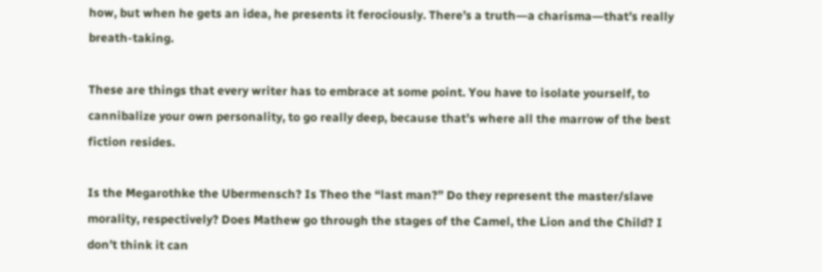how, but when he gets an idea, he presents it ferociously. There’s a truth―a charisma―that’s really breath-taking.

These are things that every writer has to embrace at some point. You have to isolate yourself, to cannibalize your own personality, to go really deep, because that’s where all the marrow of the best fiction resides.

Is the Megarothke the Ubermensch? Is Theo the “last man?” Do they represent the master/slave morality, respectively? Does Mathew go through the stages of the Camel, the Lion and the Child? I don’t think it can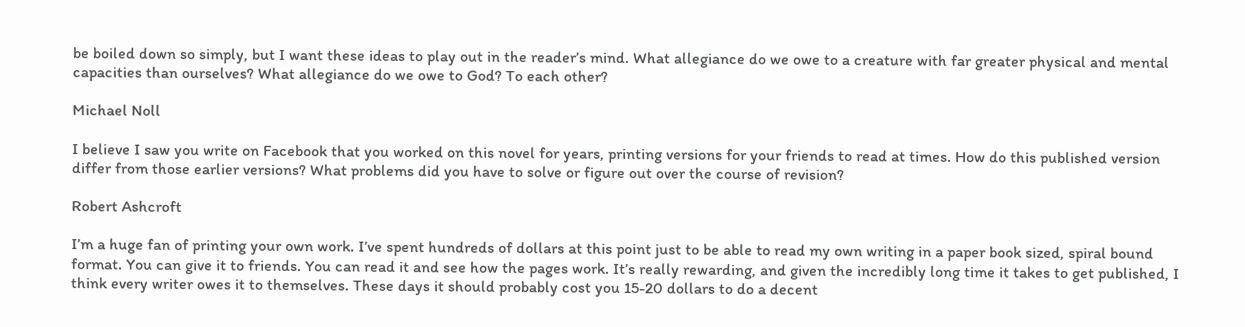be boiled down so simply, but I want these ideas to play out in the reader’s mind. What allegiance do we owe to a creature with far greater physical and mental capacities than ourselves? What allegiance do we owe to God? To each other?

Michael Noll

I believe I saw you write on Facebook that you worked on this novel for years, printing versions for your friends to read at times. How do this published version differ from those earlier versions? What problems did you have to solve or figure out over the course of revision?

Robert Ashcroft

I’m a huge fan of printing your own work. I’ve spent hundreds of dollars at this point just to be able to read my own writing in a paper book sized, spiral bound format. You can give it to friends. You can read it and see how the pages work. It’s really rewarding, and given the incredibly long time it takes to get published, I think every writer owes it to themselves. These days it should probably cost you 15-20 dollars to do a decent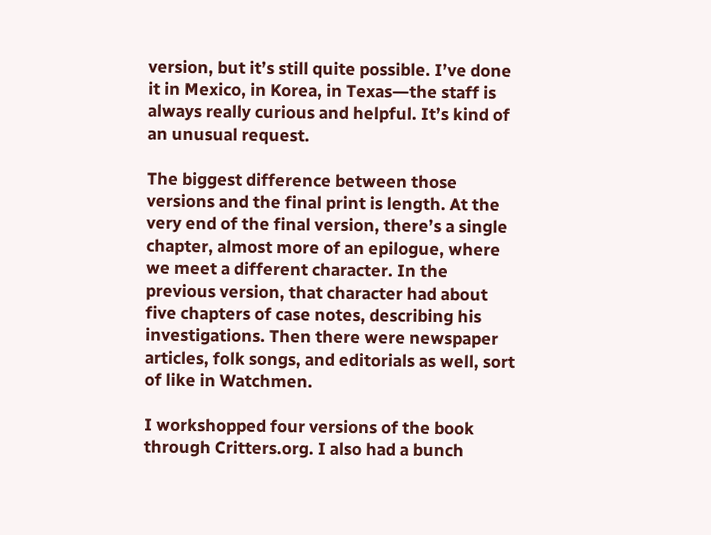version, but it’s still quite possible. I’ve done it in Mexico, in Korea, in Texas―the staff is always really curious and helpful. It’s kind of an unusual request.

The biggest difference between those versions and the final print is length. At the very end of the final version, there’s a single chapter, almost more of an epilogue, where we meet a different character. In the previous version, that character had about five chapters of case notes, describing his investigations. Then there were newspaper articles, folk songs, and editorials as well, sort of like in Watchmen.

I workshopped four versions of the book through Critters.org. I also had a bunch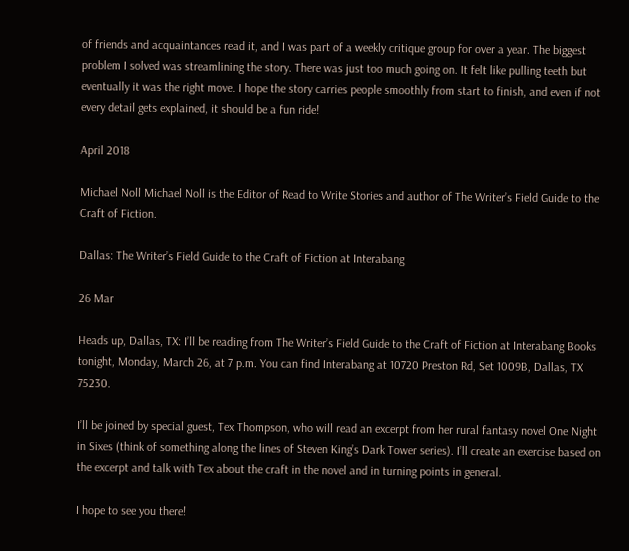of friends and acquaintances read it, and I was part of a weekly critique group for over a year. The biggest problem I solved was streamlining the story. There was just too much going on. It felt like pulling teeth but eventually it was the right move. I hope the story carries people smoothly from start to finish, and even if not every detail gets explained, it should be a fun ride!

April 2018

Michael Noll Michael Noll is the Editor of Read to Write Stories and author of The Writer’s Field Guide to the Craft of Fiction.

Dallas: The Writer’s Field Guide to the Craft of Fiction at Interabang

26 Mar

Heads up, Dallas, TX: I’ll be reading from The Writer’s Field Guide to the Craft of Fiction at Interabang Books tonight, Monday, March 26, at 7 p.m. You can find Interabang at 10720 Preston Rd, Set 1009B, Dallas, TX 75230.

I’ll be joined by special guest, Tex Thompson, who will read an excerpt from her rural fantasy novel One Night in Sixes (think of something along the lines of Steven King’s Dark Tower series). I’ll create an exercise based on the excerpt and talk with Tex about the craft in the novel and in turning points in general.

I hope to see you there!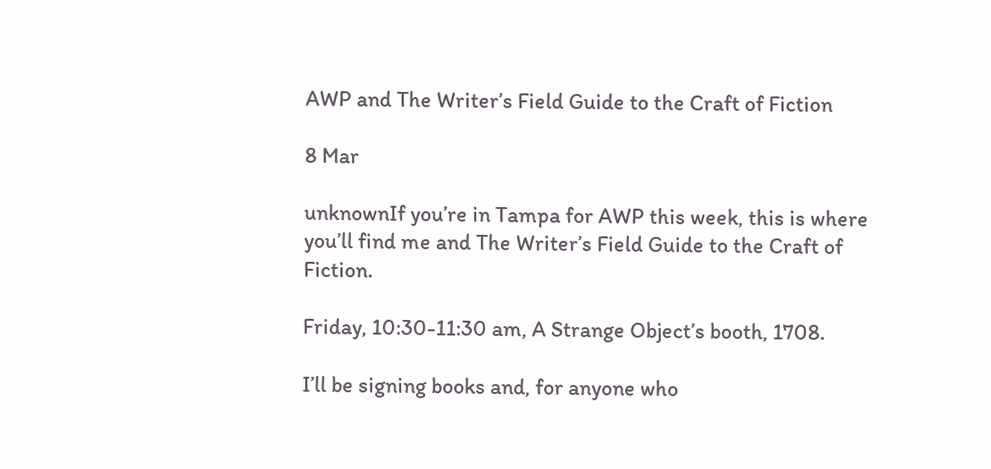AWP and The Writer’s Field Guide to the Craft of Fiction

8 Mar

unknownIf you’re in Tampa for AWP this week, this is where you’ll find me and The Writer’s Field Guide to the Craft of Fiction.

Friday, 10:30-11:30 am, A Strange Object’s booth, 1708.

I’ll be signing books and, for anyone who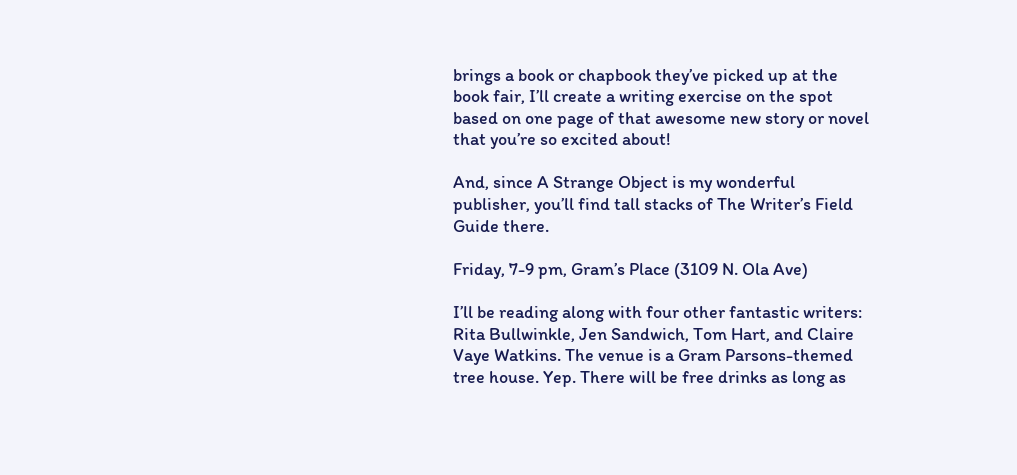brings a book or chapbook they’ve picked up at the book fair, I’ll create a writing exercise on the spot based on one page of that awesome new story or novel that you’re so excited about!

And, since A Strange Object is my wonderful publisher, you’ll find tall stacks of The Writer’s Field Guide there.

Friday, 7-9 pm, Gram’s Place (3109 N. Ola Ave)

I’ll be reading along with four other fantastic writers: Rita Bullwinkle, Jen Sandwich, Tom Hart, and Claire Vaye Watkins. The venue is a Gram Parsons-themed tree house. Yep. There will be free drinks as long as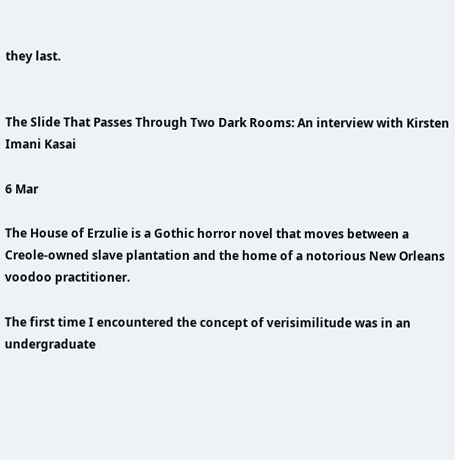they last.


The Slide That Passes Through Two Dark Rooms: An interview with Kirsten Imani Kasai

6 Mar

The House of Erzulie is a Gothic horror novel that moves between a Creole-owned slave plantation and the home of a notorious New Orleans voodoo practitioner.

The first time I encountered the concept of verisimilitude was in an undergraduate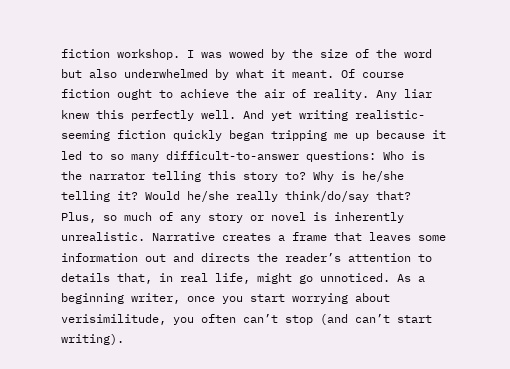fiction workshop. I was wowed by the size of the word but also underwhelmed by what it meant. Of course fiction ought to achieve the air of reality. Any liar knew this perfectly well. And yet writing realistic-seeming fiction quickly began tripping me up because it led to so many difficult-to-answer questions: Who is the narrator telling this story to? Why is he/she telling it? Would he/she really think/do/say that? Plus, so much of any story or novel is inherently unrealistic. Narrative creates a frame that leaves some information out and directs the reader’s attention to details that, in real life, might go unnoticed. As a beginning writer, once you start worrying about verisimilitude, you often can’t stop (and can’t start writing).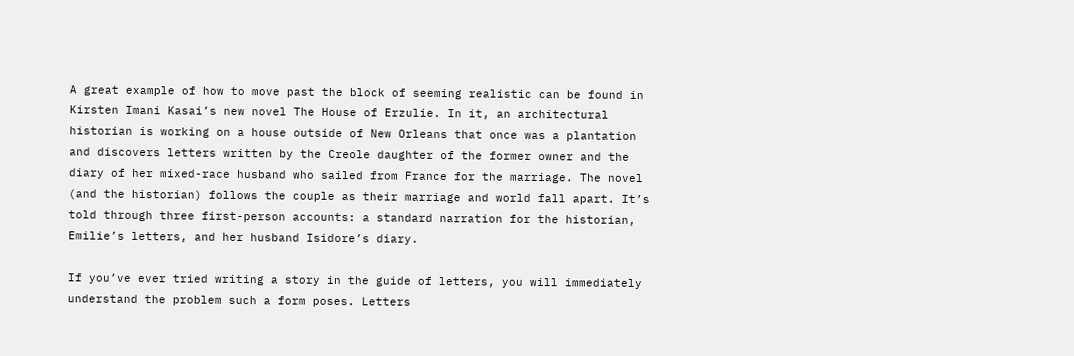A great example of how to move past the block of seeming realistic can be found in Kirsten Imani Kasai’s new novel The House of Erzulie. In it, an architectural historian is working on a house outside of New Orleans that once was a plantation and discovers letters written by the Creole daughter of the former owner and the diary of her mixed-race husband who sailed from France for the marriage. The novel (and the historian) follows the couple as their marriage and world fall apart. It’s told through three first-person accounts: a standard narration for the historian, Emilie’s letters, and her husband Isidore’s diary.

If you’ve ever tried writing a story in the guide of letters, you will immediately understand the problem such a form poses. Letters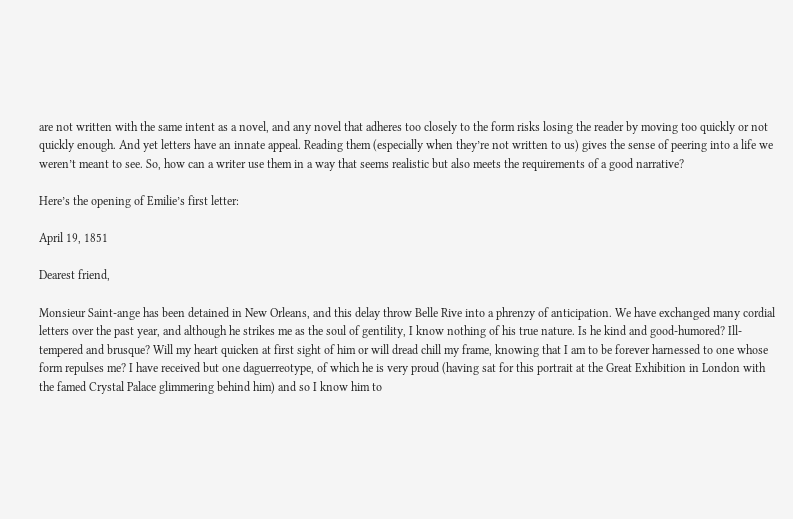are not written with the same intent as a novel, and any novel that adheres too closely to the form risks losing the reader by moving too quickly or not quickly enough. And yet letters have an innate appeal. Reading them (especially when they’re not written to us) gives the sense of peering into a life we weren’t meant to see. So, how can a writer use them in a way that seems realistic but also meets the requirements of a good narrative?

Here’s the opening of Emilie’s first letter:

April 19, 1851

Dearest friend,

Monsieur Saint-ange has been detained in New Orleans, and this delay throw Belle Rive into a phrenzy of anticipation. We have exchanged many cordial letters over the past year, and although he strikes me as the soul of gentility, I know nothing of his true nature. Is he kind and good-humored? Ill-tempered and brusque? Will my heart quicken at first sight of him or will dread chill my frame, knowing that I am to be forever harnessed to one whose form repulses me? I have received but one daguerreotype, of which he is very proud (having sat for this portrait at the Great Exhibition in London with the famed Crystal Palace glimmering behind him) and so I know him to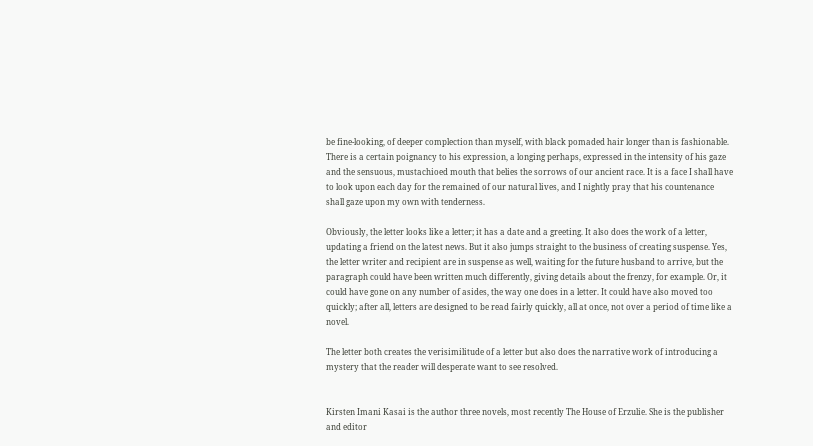be fine-looking, of deeper complection than myself, with black pomaded hair longer than is fashionable. There is a certain poignancy to his expression, a longing perhaps, expressed in the intensity of his gaze and the sensuous, mustachioed mouth that belies the sorrows of our ancient race. It is a face I shall have to look upon each day for the remained of our natural lives, and I nightly pray that his countenance shall gaze upon my own with tenderness.

Obviously, the letter looks like a letter; it has a date and a greeting. It also does the work of a letter, updating a friend on the latest news. But it also jumps straight to the business of creating suspense. Yes, the letter writer and recipient are in suspense as well, waiting for the future husband to arrive, but the paragraph could have been written much differently, giving details about the frenzy, for example. Or, it could have gone on any number of asides, the way one does in a letter. It could have also moved too quickly; after all, letters are designed to be read fairly quickly, all at once, not over a period of time like a novel.

The letter both creates the verisimilitude of a letter but also does the narrative work of introducing a mystery that the reader will desperate want to see resolved.


Kirsten Imani Kasai is the author three novels, most recently The House of Erzulie. She is the publisher and editor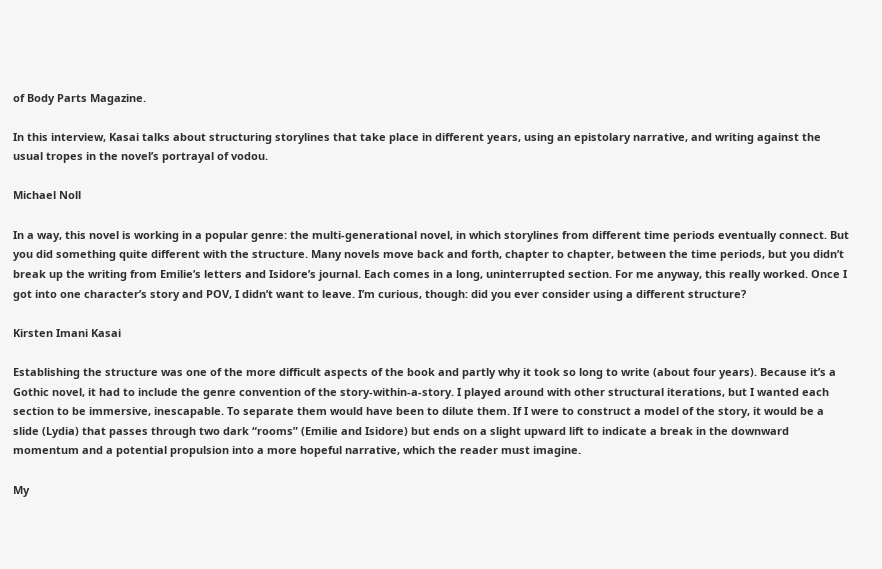of Body Parts Magazine.

In this interview, Kasai talks about structuring storylines that take place in different years, using an epistolary narrative, and writing against the usual tropes in the novel’s portrayal of vodou.

Michael Noll

In a way, this novel is working in a popular genre: the multi-generational novel, in which storylines from different time periods eventually connect. But you did something quite different with the structure. Many novels move back and forth, chapter to chapter, between the time periods, but you didn’t break up the writing from Emilie’s letters and Isidore’s journal. Each comes in a long, uninterrupted section. For me anyway, this really worked. Once I got into one character’s story and POV, I didn’t want to leave. I’m curious, though: did you ever consider using a different structure?

Kirsten Imani Kasai

Establishing the structure was one of the more difficult aspects of the book and partly why it took so long to write (about four years). Because it’s a Gothic novel, it had to include the genre convention of the story-within-a-story. I played around with other structural iterations, but I wanted each section to be immersive, inescapable. To separate them would have been to dilute them. If I were to construct a model of the story, it would be a slide (Lydia) that passes through two dark “rooms” (Emilie and Isidore) but ends on a slight upward lift to indicate a break in the downward momentum and a potential propulsion into a more hopeful narrative, which the reader must imagine.

My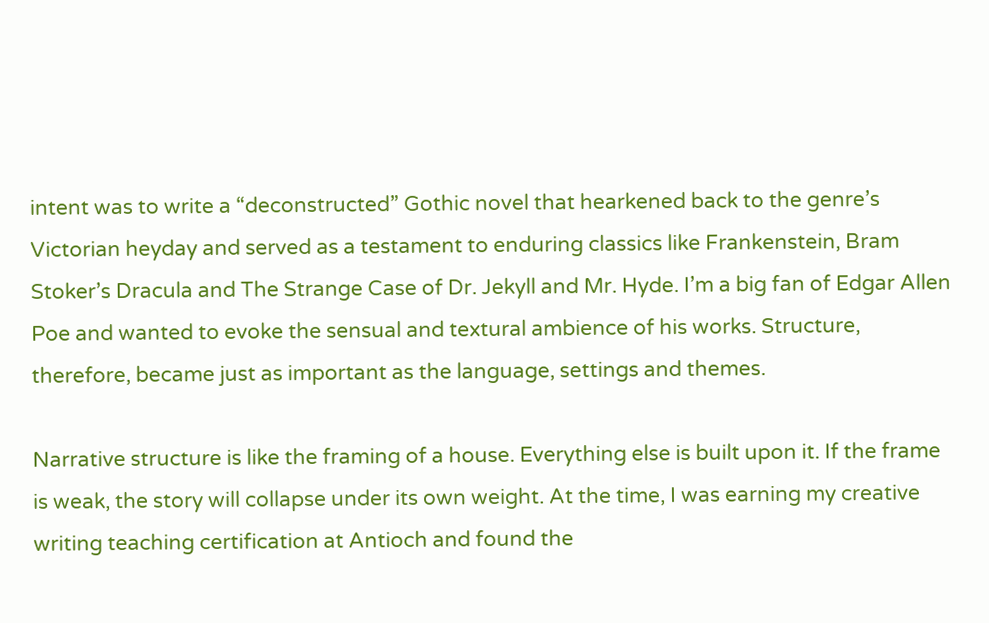intent was to write a “deconstructed” Gothic novel that hearkened back to the genre’s Victorian heyday and served as a testament to enduring classics like Frankenstein, Bram Stoker’s Dracula and The Strange Case of Dr. Jekyll and Mr. Hyde. I’m a big fan of Edgar Allen Poe and wanted to evoke the sensual and textural ambience of his works. Structure, therefore, became just as important as the language, settings and themes.

Narrative structure is like the framing of a house. Everything else is built upon it. If the frame is weak, the story will collapse under its own weight. At the time, I was earning my creative writing teaching certification at Antioch and found the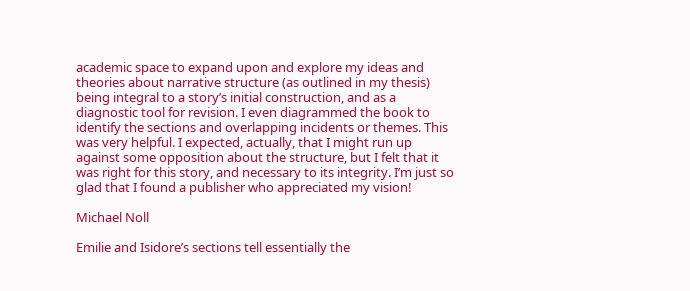academic space to expand upon and explore my ideas and theories about narrative structure (as outlined in my thesis) being integral to a story’s initial construction, and as a diagnostic tool for revision. I even diagrammed the book to identify the sections and overlapping incidents or themes. This was very helpful. I expected, actually, that I might run up against some opposition about the structure, but I felt that it was right for this story, and necessary to its integrity. I’m just so glad that I found a publisher who appreciated my vision!

Michael Noll

Emilie and Isidore’s sections tell essentially the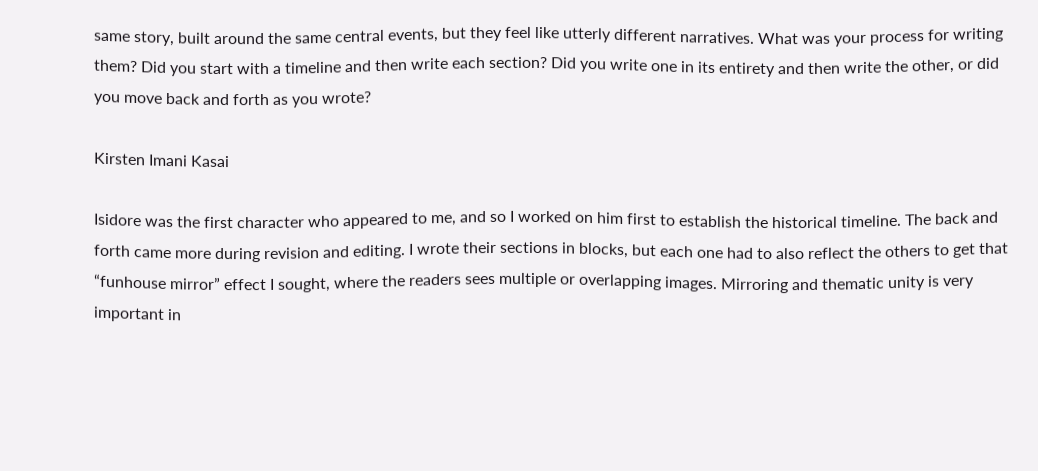same story, built around the same central events, but they feel like utterly different narratives. What was your process for writing them? Did you start with a timeline and then write each section? Did you write one in its entirety and then write the other, or did you move back and forth as you wrote?

Kirsten Imani Kasai

Isidore was the first character who appeared to me, and so I worked on him first to establish the historical timeline. The back and forth came more during revision and editing. I wrote their sections in blocks, but each one had to also reflect the others to get that “funhouse mirror” effect I sought, where the readers sees multiple or overlapping images. Mirroring and thematic unity is very important in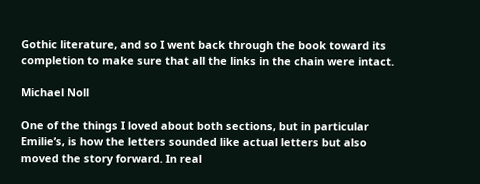Gothic literature, and so I went back through the book toward its completion to make sure that all the links in the chain were intact.

Michael Noll

One of the things I loved about both sections, but in particular Emilie’s, is how the letters sounded like actual letters but also moved the story forward. In real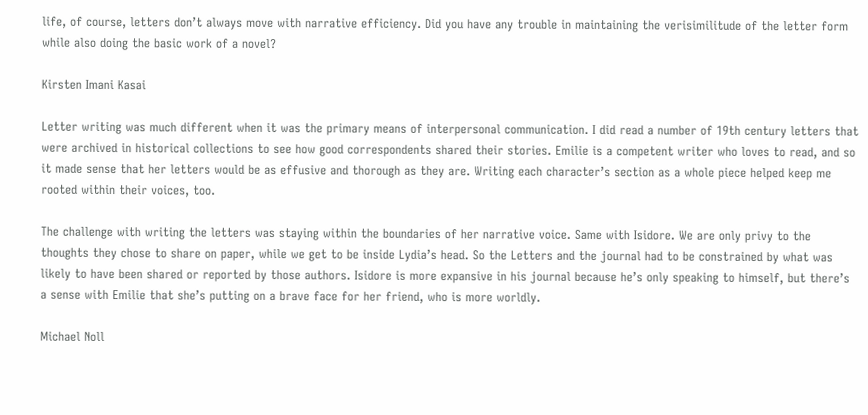life, of course, letters don’t always move with narrative efficiency. Did you have any trouble in maintaining the verisimilitude of the letter form while also doing the basic work of a novel?

Kirsten Imani Kasai

Letter writing was much different when it was the primary means of interpersonal communication. I did read a number of 19th century letters that were archived in historical collections to see how good correspondents shared their stories. Emilie is a competent writer who loves to read, and so it made sense that her letters would be as effusive and thorough as they are. Writing each character’s section as a whole piece helped keep me rooted within their voices, too.

The challenge with writing the letters was staying within the boundaries of her narrative voice. Same with Isidore. We are only privy to the thoughts they chose to share on paper, while we get to be inside Lydia’s head. So the Letters and the journal had to be constrained by what was likely to have been shared or reported by those authors. Isidore is more expansive in his journal because he’s only speaking to himself, but there’s a sense with Emilie that she’s putting on a brave face for her friend, who is more worldly.

Michael Noll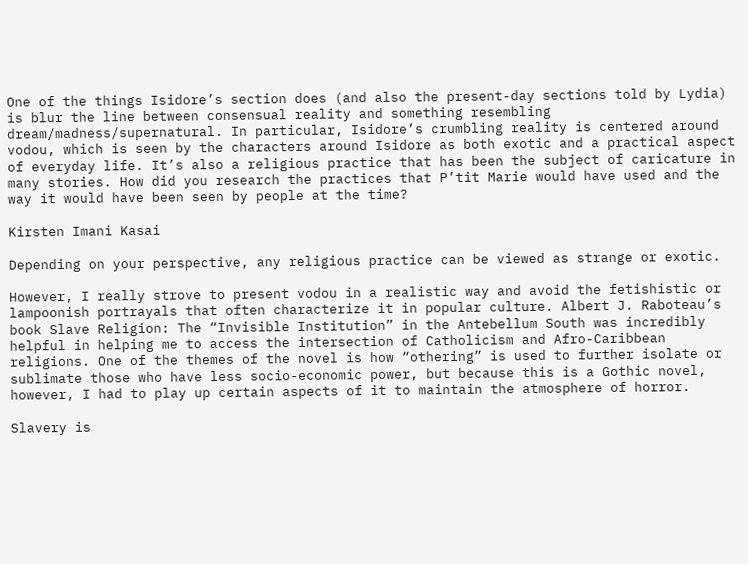One of the things Isidore’s section does (and also the present-day sections told by Lydia) is blur the line between consensual reality and something resembling dream/madness/supernatural. In particular, Isidore’s crumbling reality is centered around vodou, which is seen by the characters around Isidore as both exotic and a practical aspect of everyday life. It’s also a religious practice that has been the subject of caricature in many stories. How did you research the practices that P’tit Marie would have used and the way it would have been seen by people at the time?

Kirsten Imani Kasai

Depending on your perspective, any religious practice can be viewed as strange or exotic.

However, I really strove to present vodou in a realistic way and avoid the fetishistic or lampoonish portrayals that often characterize it in popular culture. Albert J. Raboteau’s book Slave Religion: The “Invisible Institution” in the Antebellum South was incredibly helpful in helping me to access the intersection of Catholicism and Afro-Caribbean religions. One of the themes of the novel is how “othering” is used to further isolate or sublimate those who have less socio-economic power, but because this is a Gothic novel, however, I had to play up certain aspects of it to maintain the atmosphere of horror.

Slavery is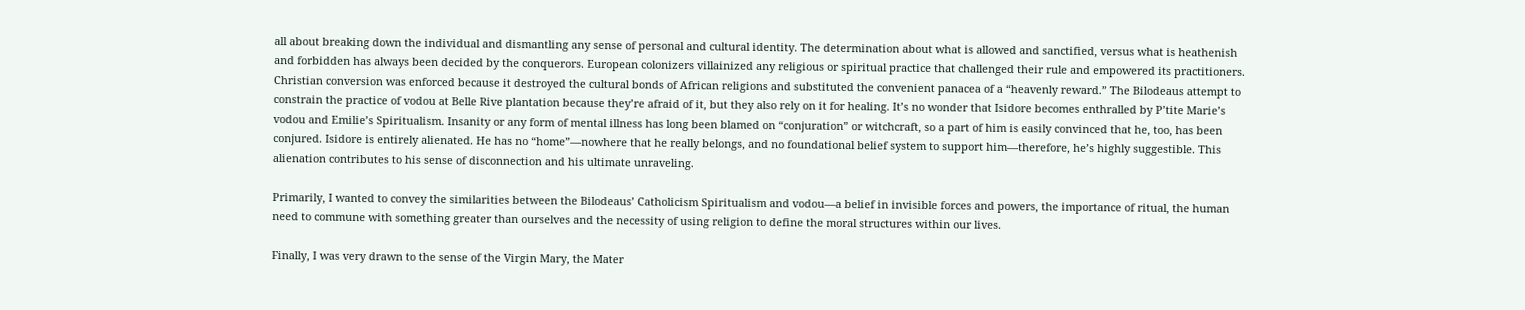all about breaking down the individual and dismantling any sense of personal and cultural identity. The determination about what is allowed and sanctified, versus what is heathenish and forbidden has always been decided by the conquerors. European colonizers villainized any religious or spiritual practice that challenged their rule and empowered its practitioners. Christian conversion was enforced because it destroyed the cultural bonds of African religions and substituted the convenient panacea of a “heavenly reward.” The Bilodeaus attempt to constrain the practice of vodou at Belle Rive plantation because they’re afraid of it, but they also rely on it for healing. It’s no wonder that Isidore becomes enthralled by P’tite Marie’s vodou and Emilie’s Spiritualism. Insanity or any form of mental illness has long been blamed on “conjuration” or witchcraft, so a part of him is easily convinced that he, too, has been conjured. Isidore is entirely alienated. He has no “home”—nowhere that he really belongs, and no foundational belief system to support him—therefore, he’s highly suggestible. This alienation contributes to his sense of disconnection and his ultimate unraveling.

Primarily, I wanted to convey the similarities between the Bilodeaus’ Catholicism Spiritualism and vodou—a belief in invisible forces and powers, the importance of ritual, the human need to commune with something greater than ourselves and the necessity of using religion to define the moral structures within our lives.

Finally, I was very drawn to the sense of the Virgin Mary, the Mater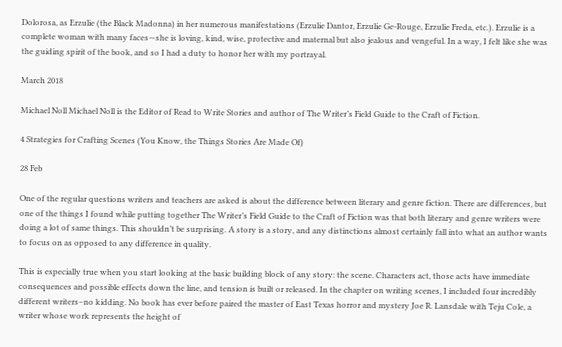Dolorosa, as Erzulie (the Black Madonna) in her numerous manifestations (Erzulie Dantor, Erzulie Ge-Rouge, Erzulie Freda, etc.). Erzulie is a complete woman with many faces—she is loving, kind, wise, protective and maternal but also jealous and vengeful. In a way, I felt like she was the guiding spirit of the book, and so I had a duty to honor her with my portrayal.

March 2018

Michael Noll Michael Noll is the Editor of Read to Write Stories and author of The Writer’s Field Guide to the Craft of Fiction.

4 Strategies for Crafting Scenes (You Know, the Things Stories Are Made Of)

28 Feb

One of the regular questions writers and teachers are asked is about the difference between literary and genre fiction. There are differences, but one of the things I found while putting together The Writer’s Field Guide to the Craft of Fiction was that both literary and genre writers were doing a lot of same things. This shouldn’t be surprising. A story is a story, and any distinctions almost certainly fall into what an author wants to focus on as opposed to any difference in quality.

This is especially true when you start looking at the basic building block of any story: the scene. Characters act, those acts have immediate consequences and possible effects down the line, and tension is built or released. In the chapter on writing scenes, I included four incredibly different writers–no kidding. No book has ever before paired the master of East Texas horror and mystery Joe R. Lansdale with Teju Cole, a writer whose work represents the height of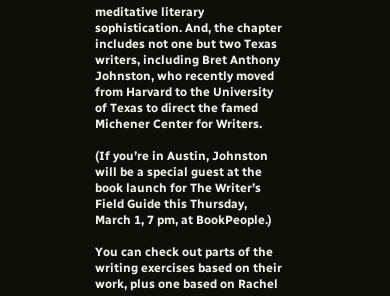meditative literary sophistication. And, the chapter includes not one but two Texas writers, including Bret Anthony Johnston, who recently moved from Harvard to the University of Texas to direct the famed Michener Center for Writers.

(If you’re in Austin, Johnston will be a special guest at the book launch for The Writer’s Field Guide this Thursday, March 1, 7 pm, at BookPeople.)

You can check out parts of the writing exercises based on their work, plus one based on Rachel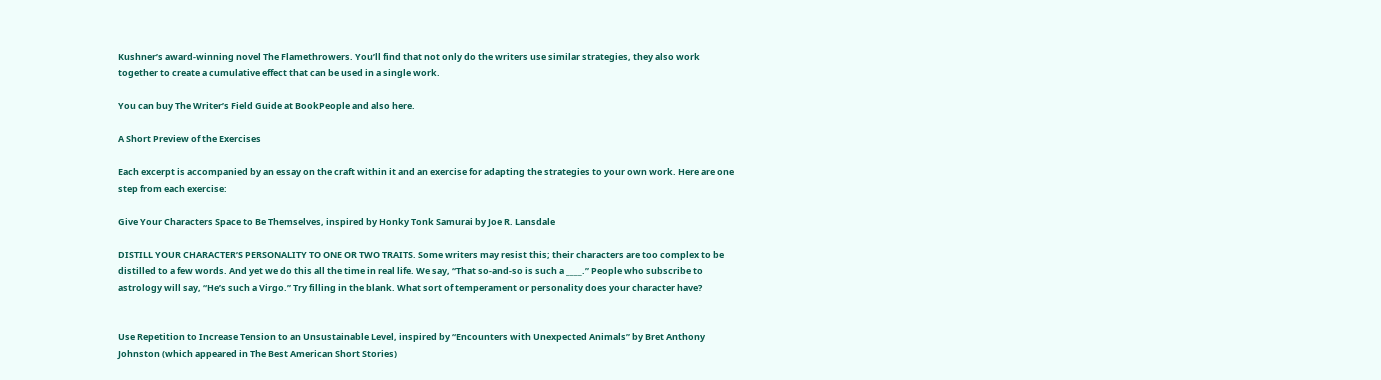Kushner’s award-winning novel The Flamethrowers. You’ll find that not only do the writers use similar strategies, they also work together to create a cumulative effect that can be used in a single work.

You can buy The Writer’s Field Guide at BookPeople and also here.

A Short Preview of the Exercises

Each excerpt is accompanied by an essay on the craft within it and an exercise for adapting the strategies to your own work. Here are one step from each exercise:

Give Your Characters Space to Be Themselves, inspired by Honky Tonk Samurai by Joe R. Lansdale

DISTILL YOUR CHARACTER’S PERSONALITY TO ONE OR TWO TRAITS. Some writers may resist this; their characters are too complex to be distilled to a few words. And yet we do this all the time in real life. We say, “That so-and-so is such a ____.” People who subscribe to astrology will say, “He’s such a Virgo.” Try filling in the blank. What sort of temperament or personality does your character have?


Use Repetition to Increase Tension to an Unsustainable Level, inspired by “Encounters with Unexpected Animals” by Bret Anthony Johnston (which appeared in The Best American Short Stories)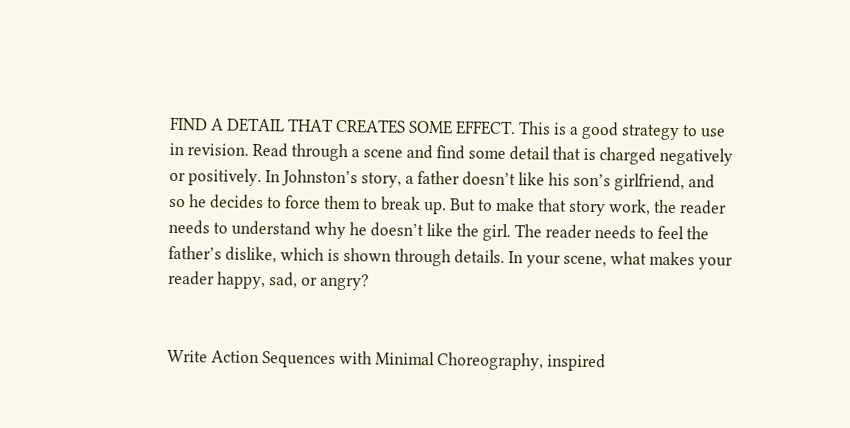FIND A DETAIL THAT CREATES SOME EFFECT. This is a good strategy to use in revision. Read through a scene and find some detail that is charged negatively or positively. In Johnston’s story, a father doesn’t like his son’s girlfriend, and so he decides to force them to break up. But to make that story work, the reader needs to understand why he doesn’t like the girl. The reader needs to feel the father’s dislike, which is shown through details. In your scene, what makes your reader happy, sad, or angry?


Write Action Sequences with Minimal Choreography, inspired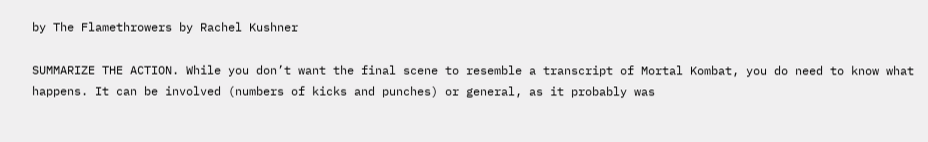by The Flamethrowers by Rachel Kushner

SUMMARIZE THE ACTION. While you don’t want the final scene to resemble a transcript of Mortal Kombat, you do need to know what happens. It can be involved (numbers of kicks and punches) or general, as it probably was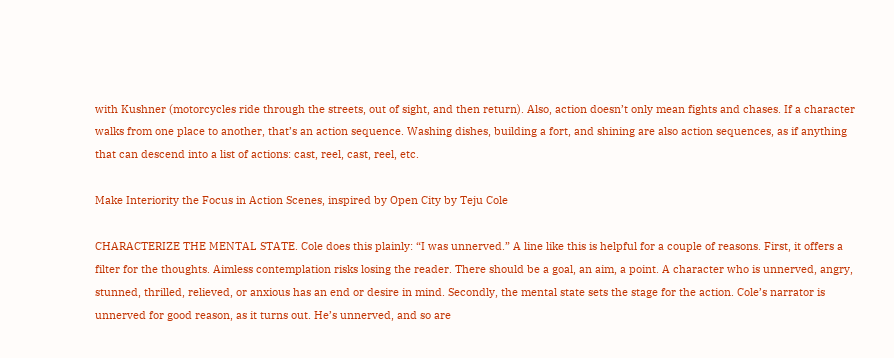with Kushner (motorcycles ride through the streets, out of sight, and then return). Also, action doesn’t only mean fights and chases. If a character walks from one place to another, that’s an action sequence. Washing dishes, building a fort, and shining are also action sequences, as if anything that can descend into a list of actions: cast, reel, cast, reel, etc.

Make Interiority the Focus in Action Scenes, inspired by Open City by Teju Cole

CHARACTERIZE THE MENTAL STATE. Cole does this plainly: “I was unnerved.” A line like this is helpful for a couple of reasons. First, it offers a filter for the thoughts. Aimless contemplation risks losing the reader. There should be a goal, an aim, a point. A character who is unnerved, angry, stunned, thrilled, relieved, or anxious has an end or desire in mind. Secondly, the mental state sets the stage for the action. Cole’s narrator is unnerved for good reason, as it turns out. He’s unnerved, and so are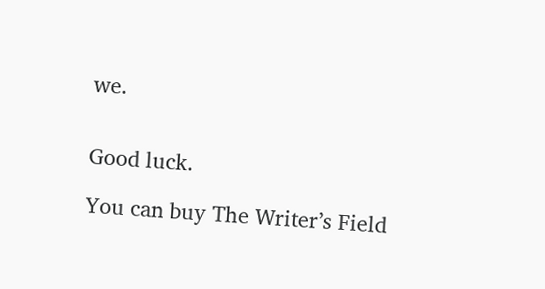we.


Good luck.

You can buy The Writer’s Field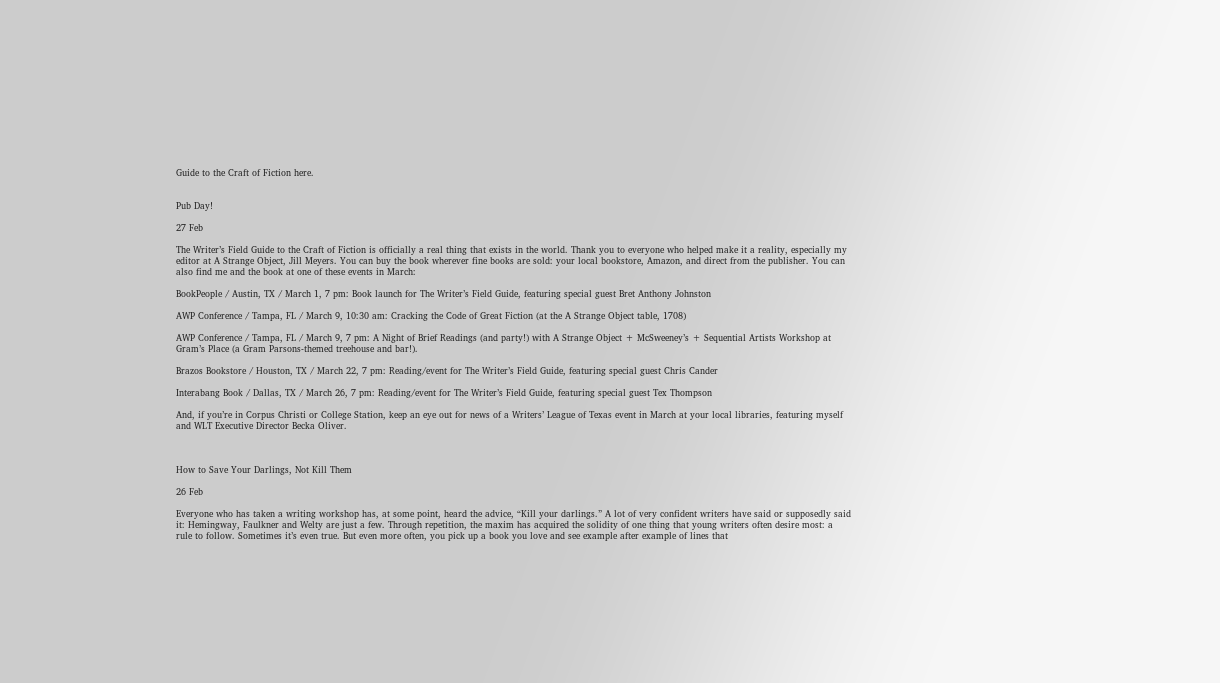Guide to the Craft of Fiction here.


Pub Day!

27 Feb

The Writer’s Field Guide to the Craft of Fiction is officially a real thing that exists in the world. Thank you to everyone who helped make it a reality, especially my editor at A Strange Object, Jill Meyers. You can buy the book wherever fine books are sold: your local bookstore, Amazon, and direct from the publisher. You can also find me and the book at one of these events in March:

BookPeople / Austin, TX / March 1, 7 pm: Book launch for The Writer’s Field Guide, featuring special guest Bret Anthony Johnston

AWP Conference / Tampa, FL / March 9, 10:30 am: Cracking the Code of Great Fiction (at the A Strange Object table, 1708)

AWP Conference / Tampa, FL / March 9, 7 pm: A Night of Brief Readings (and party!) with A Strange Object + McSweeney’s + Sequential Artists Workshop at Gram’s Place (a Gram Parsons-themed treehouse and bar!).

Brazos Bookstore / Houston, TX / March 22, 7 pm: Reading/event for The Writer’s Field Guide, featuring special guest Chris Cander

Interabang Book / Dallas, TX / March 26, 7 pm: Reading/event for The Writer’s Field Guide, featuring special guest Tex Thompson

And, if you’re in Corpus Christi or College Station, keep an eye out for news of a Writers’ League of Texas event in March at your local libraries, featuring myself and WLT Executive Director Becka Oliver.



How to Save Your Darlings, Not Kill Them

26 Feb

Everyone who has taken a writing workshop has, at some point, heard the advice, “Kill your darlings.” A lot of very confident writers have said or supposedly said it: Hemingway, Faulkner and Welty are just a few. Through repetition, the maxim has acquired the solidity of one thing that young writers often desire most: a rule to follow. Sometimes it’s even true. But even more often, you pick up a book you love and see example after example of lines that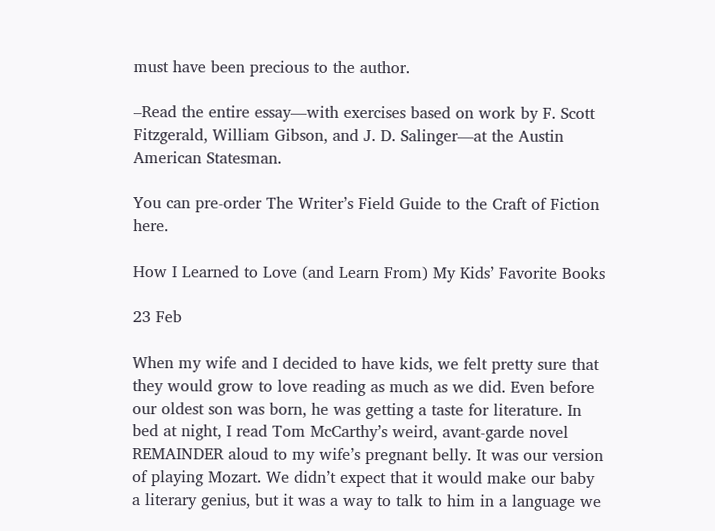must have been precious to the author.

–Read the entire essay—with exercises based on work by F. Scott Fitzgerald, William Gibson, and J. D. Salinger—at the Austin American Statesman.

You can pre-order The Writer’s Field Guide to the Craft of Fiction here.

How I Learned to Love (and Learn From) My Kids’ Favorite Books

23 Feb

When my wife and I decided to have kids, we felt pretty sure that they would grow to love reading as much as we did. Even before our oldest son was born, he was getting a taste for literature. In bed at night, I read Tom McCarthy’s weird, avant-garde novel REMAINDER aloud to my wife’s pregnant belly. It was our version of playing Mozart. We didn’t expect that it would make our baby a literary genius, but it was a way to talk to him in a language we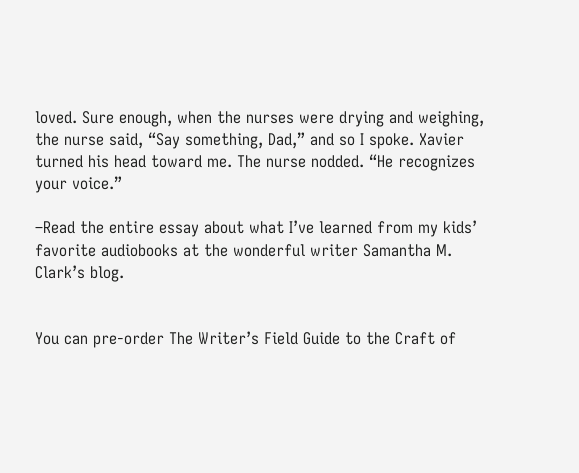loved. Sure enough, when the nurses were drying and weighing, the nurse said, “Say something, Dad,” and so I spoke. Xavier turned his head toward me. The nurse nodded. “He recognizes your voice.”

–Read the entire essay about what I’ve learned from my kids’ favorite audiobooks at the wonderful writer Samantha M. Clark’s blog.


You can pre-order The Writer’s Field Guide to the Craft of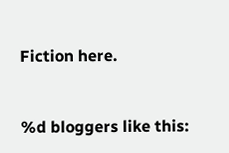Fiction here.


%d bloggers like this: